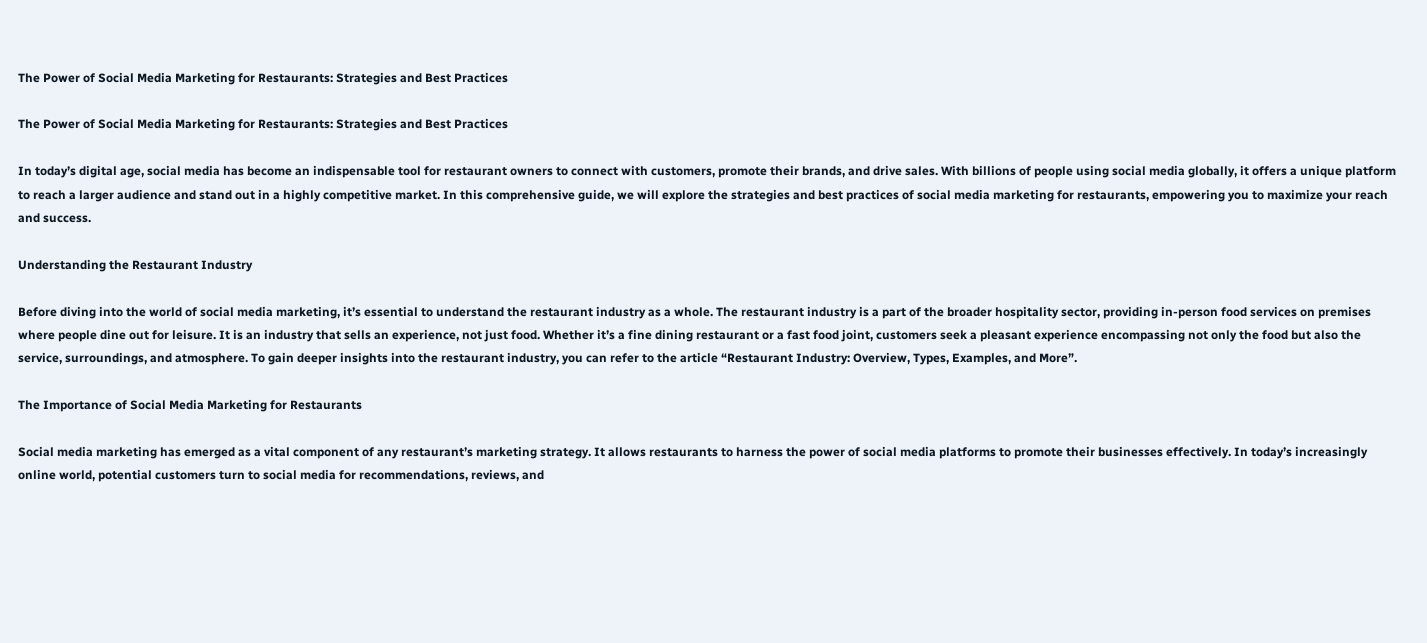The Power of Social Media Marketing for Restaurants: Strategies and Best Practices

The Power of Social Media Marketing for Restaurants: Strategies and Best Practices

In today’s digital age, social media has become an indispensable tool for restaurant owners to connect with customers, promote their brands, and drive sales. With billions of people using social media globally, it offers a unique platform to reach a larger audience and stand out in a highly competitive market. In this comprehensive guide, we will explore the strategies and best practices of social media marketing for restaurants, empowering you to maximize your reach and success.

Understanding the Restaurant Industry

Before diving into the world of social media marketing, it’s essential to understand the restaurant industry as a whole. The restaurant industry is a part of the broader hospitality sector, providing in-person food services on premises where people dine out for leisure. It is an industry that sells an experience, not just food. Whether it’s a fine dining restaurant or a fast food joint, customers seek a pleasant experience encompassing not only the food but also the service, surroundings, and atmosphere. To gain deeper insights into the restaurant industry, you can refer to the article “Restaurant Industry: Overview, Types, Examples, and More”.

The Importance of Social Media Marketing for Restaurants

Social media marketing has emerged as a vital component of any restaurant’s marketing strategy. It allows restaurants to harness the power of social media platforms to promote their businesses effectively. In today’s increasingly online world, potential customers turn to social media for recommendations, reviews, and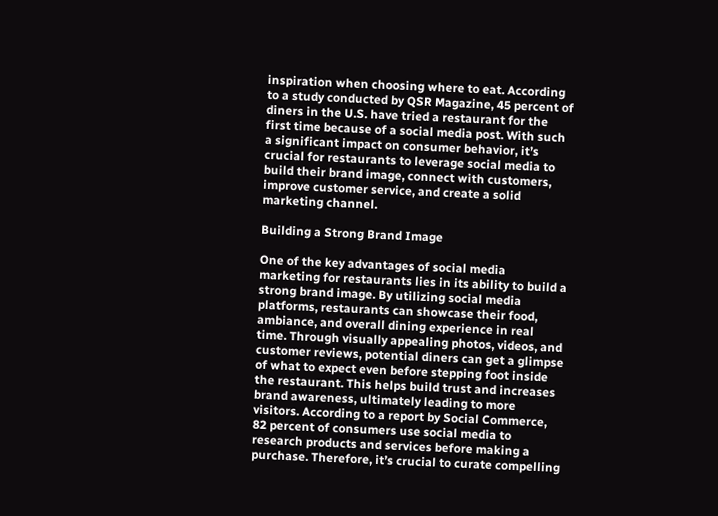inspiration when choosing where to eat. According to a study conducted by QSR Magazine, 45 percent of diners in the U.S. have tried a restaurant for the first time because of a social media post. With such a significant impact on consumer behavior, it’s crucial for restaurants to leverage social media to build their brand image, connect with customers, improve customer service, and create a solid marketing channel.

Building a Strong Brand Image

One of the key advantages of social media marketing for restaurants lies in its ability to build a strong brand image. By utilizing social media platforms, restaurants can showcase their food, ambiance, and overall dining experience in real time. Through visually appealing photos, videos, and customer reviews, potential diners can get a glimpse of what to expect even before stepping foot inside the restaurant. This helps build trust and increases brand awareness, ultimately leading to more visitors. According to a report by Social Commerce, 82 percent of consumers use social media to research products and services before making a purchase. Therefore, it’s crucial to curate compelling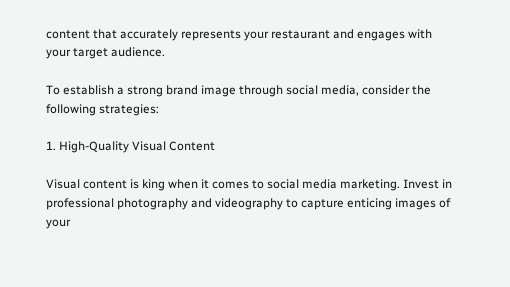content that accurately represents your restaurant and engages with your target audience.

To establish a strong brand image through social media, consider the following strategies:

1. High-Quality Visual Content

Visual content is king when it comes to social media marketing. Invest in professional photography and videography to capture enticing images of your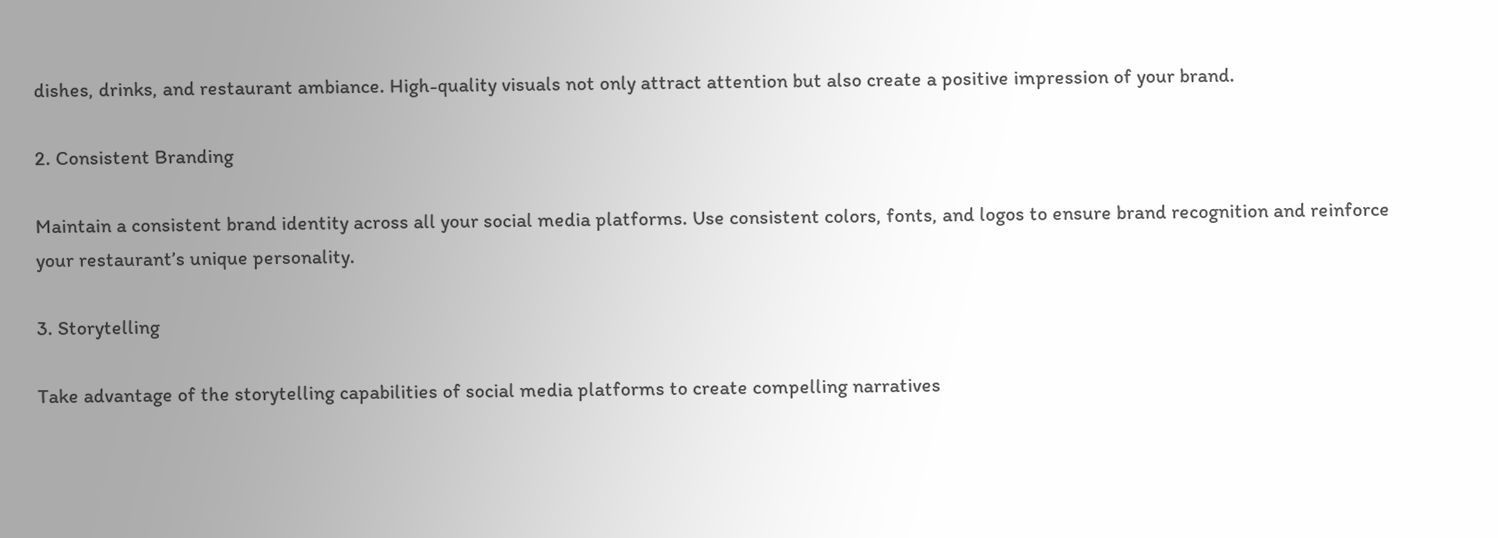dishes, drinks, and restaurant ambiance. High-quality visuals not only attract attention but also create a positive impression of your brand.

2. Consistent Branding

Maintain a consistent brand identity across all your social media platforms. Use consistent colors, fonts, and logos to ensure brand recognition and reinforce your restaurant’s unique personality.

3. Storytelling

Take advantage of the storytelling capabilities of social media platforms to create compelling narratives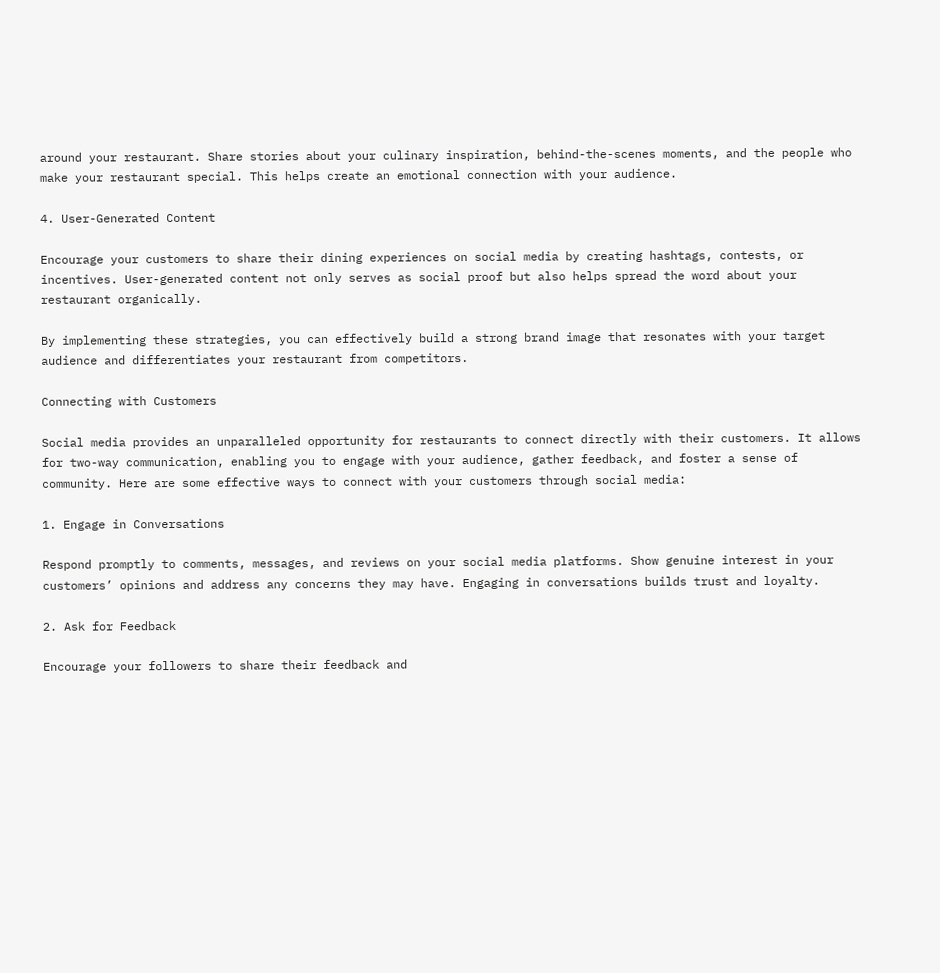around your restaurant. Share stories about your culinary inspiration, behind-the-scenes moments, and the people who make your restaurant special. This helps create an emotional connection with your audience.

4. User-Generated Content

Encourage your customers to share their dining experiences on social media by creating hashtags, contests, or incentives. User-generated content not only serves as social proof but also helps spread the word about your restaurant organically.

By implementing these strategies, you can effectively build a strong brand image that resonates with your target audience and differentiates your restaurant from competitors.

Connecting with Customers

Social media provides an unparalleled opportunity for restaurants to connect directly with their customers. It allows for two-way communication, enabling you to engage with your audience, gather feedback, and foster a sense of community. Here are some effective ways to connect with your customers through social media:

1. Engage in Conversations

Respond promptly to comments, messages, and reviews on your social media platforms. Show genuine interest in your customers’ opinions and address any concerns they may have. Engaging in conversations builds trust and loyalty.

2. Ask for Feedback

Encourage your followers to share their feedback and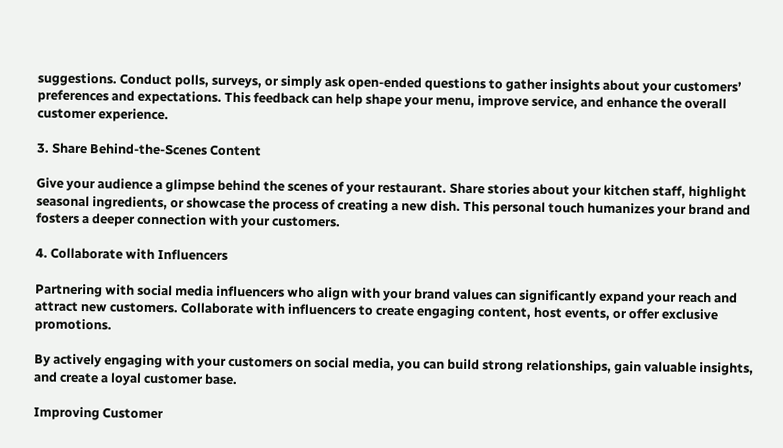suggestions. Conduct polls, surveys, or simply ask open-ended questions to gather insights about your customers’ preferences and expectations. This feedback can help shape your menu, improve service, and enhance the overall customer experience.

3. Share Behind-the-Scenes Content

Give your audience a glimpse behind the scenes of your restaurant. Share stories about your kitchen staff, highlight seasonal ingredients, or showcase the process of creating a new dish. This personal touch humanizes your brand and fosters a deeper connection with your customers.

4. Collaborate with Influencers

Partnering with social media influencers who align with your brand values can significantly expand your reach and attract new customers. Collaborate with influencers to create engaging content, host events, or offer exclusive promotions.

By actively engaging with your customers on social media, you can build strong relationships, gain valuable insights, and create a loyal customer base.

Improving Customer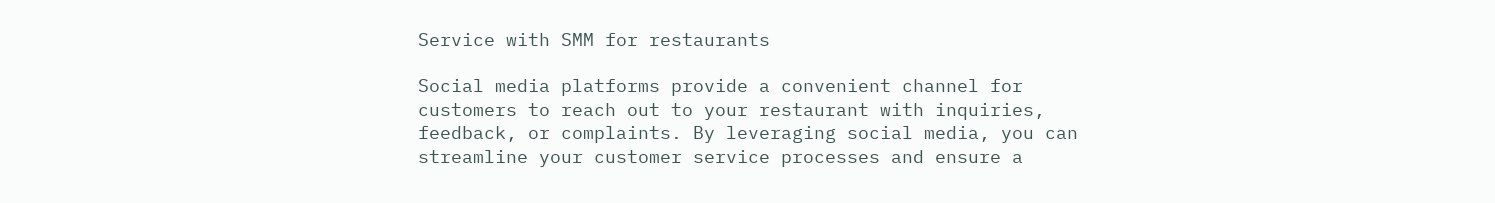Service with SMM for restaurants

Social media platforms provide a convenient channel for customers to reach out to your restaurant with inquiries, feedback, or complaints. By leveraging social media, you can streamline your customer service processes and ensure a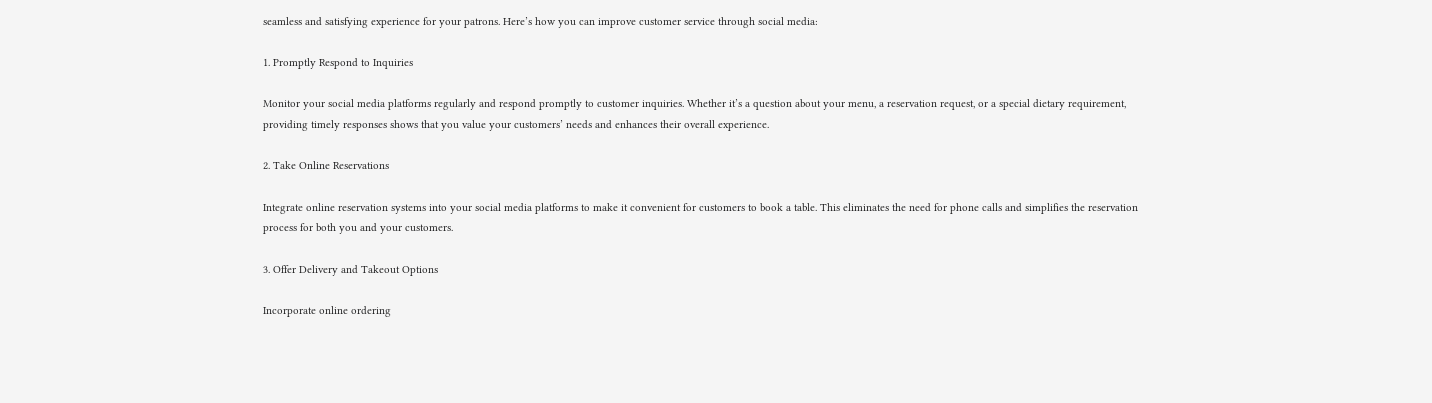seamless and satisfying experience for your patrons. Here’s how you can improve customer service through social media:

1. Promptly Respond to Inquiries

Monitor your social media platforms regularly and respond promptly to customer inquiries. Whether it’s a question about your menu, a reservation request, or a special dietary requirement, providing timely responses shows that you value your customers’ needs and enhances their overall experience.

2. Take Online Reservations

Integrate online reservation systems into your social media platforms to make it convenient for customers to book a table. This eliminates the need for phone calls and simplifies the reservation process for both you and your customers.

3. Offer Delivery and Takeout Options

Incorporate online ordering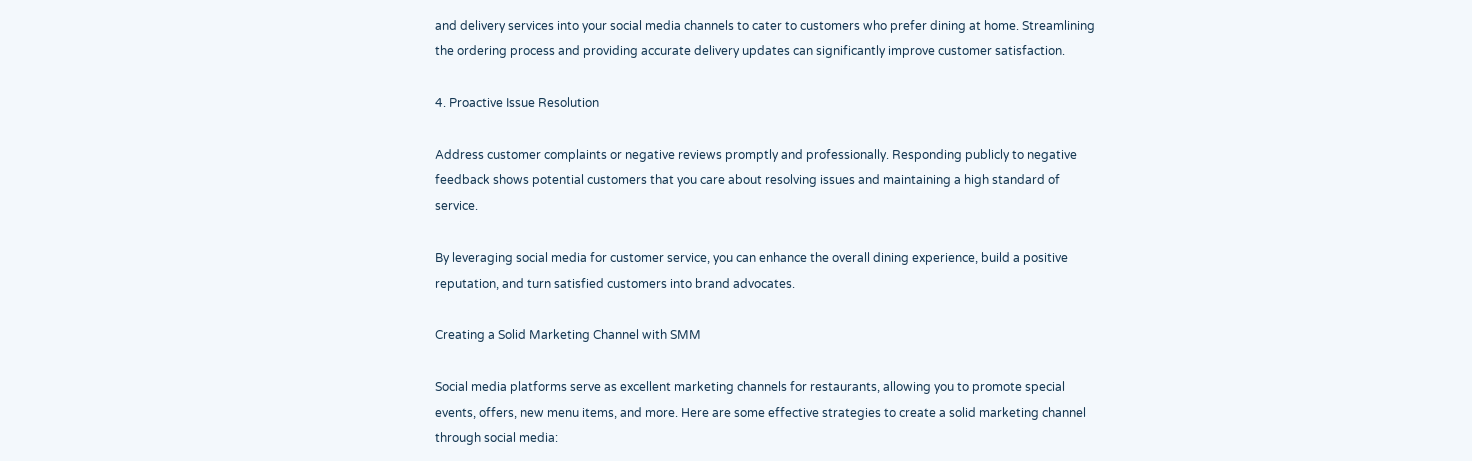and delivery services into your social media channels to cater to customers who prefer dining at home. Streamlining the ordering process and providing accurate delivery updates can significantly improve customer satisfaction.

4. Proactive Issue Resolution

Address customer complaints or negative reviews promptly and professionally. Responding publicly to negative feedback shows potential customers that you care about resolving issues and maintaining a high standard of service.

By leveraging social media for customer service, you can enhance the overall dining experience, build a positive reputation, and turn satisfied customers into brand advocates.

Creating a Solid Marketing Channel with SMM

Social media platforms serve as excellent marketing channels for restaurants, allowing you to promote special events, offers, new menu items, and more. Here are some effective strategies to create a solid marketing channel through social media: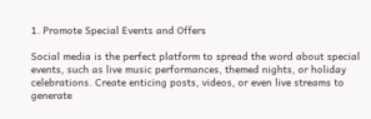1. Promote Special Events and Offers

Social media is the perfect platform to spread the word about special events, such as live music performances, themed nights, or holiday celebrations. Create enticing posts, videos, or even live streams to generate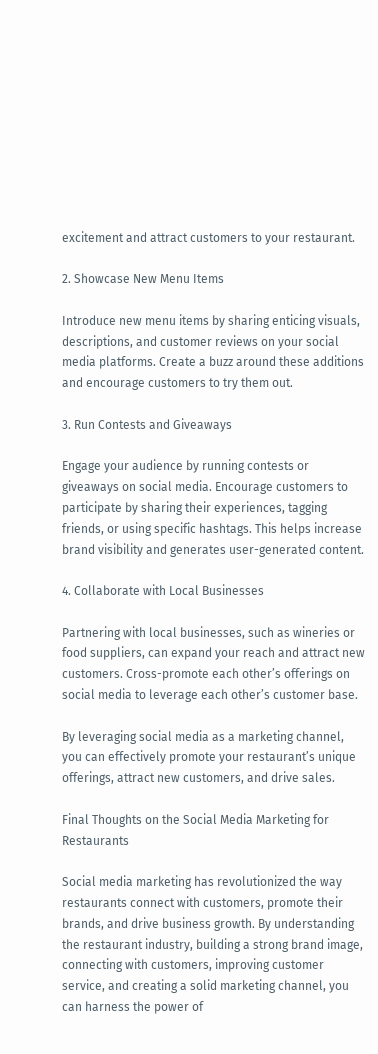excitement and attract customers to your restaurant.

2. Showcase New Menu Items

Introduce new menu items by sharing enticing visuals, descriptions, and customer reviews on your social media platforms. Create a buzz around these additions and encourage customers to try them out.

3. Run Contests and Giveaways

Engage your audience by running contests or giveaways on social media. Encourage customers to participate by sharing their experiences, tagging friends, or using specific hashtags. This helps increase brand visibility and generates user-generated content.

4. Collaborate with Local Businesses

Partnering with local businesses, such as wineries or food suppliers, can expand your reach and attract new customers. Cross-promote each other’s offerings on social media to leverage each other’s customer base.

By leveraging social media as a marketing channel, you can effectively promote your restaurant’s unique offerings, attract new customers, and drive sales.

Final Thoughts on the Social Media Marketing for Restaurants

Social media marketing has revolutionized the way restaurants connect with customers, promote their brands, and drive business growth. By understanding the restaurant industry, building a strong brand image, connecting with customers, improving customer service, and creating a solid marketing channel, you can harness the power of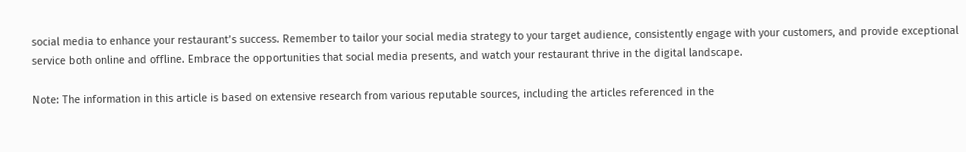social media to enhance your restaurant’s success. Remember to tailor your social media strategy to your target audience, consistently engage with your customers, and provide exceptional service both online and offline. Embrace the opportunities that social media presents, and watch your restaurant thrive in the digital landscape.

Note: The information in this article is based on extensive research from various reputable sources, including the articles referenced in the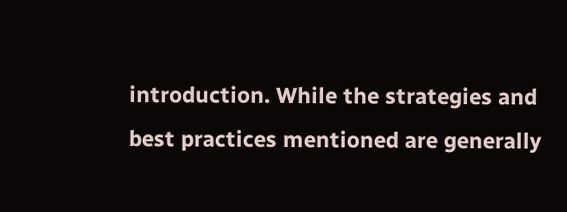introduction. While the strategies and best practices mentioned are generally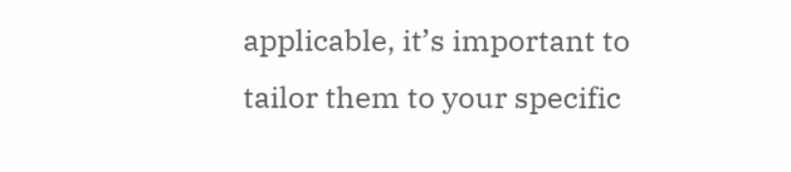applicable, it’s important to tailor them to your specific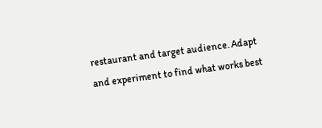restaurant and target audience. Adapt and experiment to find what works best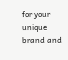for your unique brand and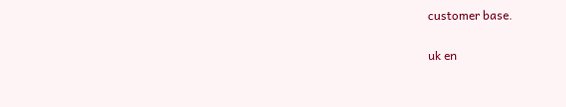customer base.

uk en